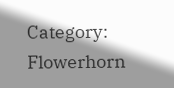Category: Flowerhorn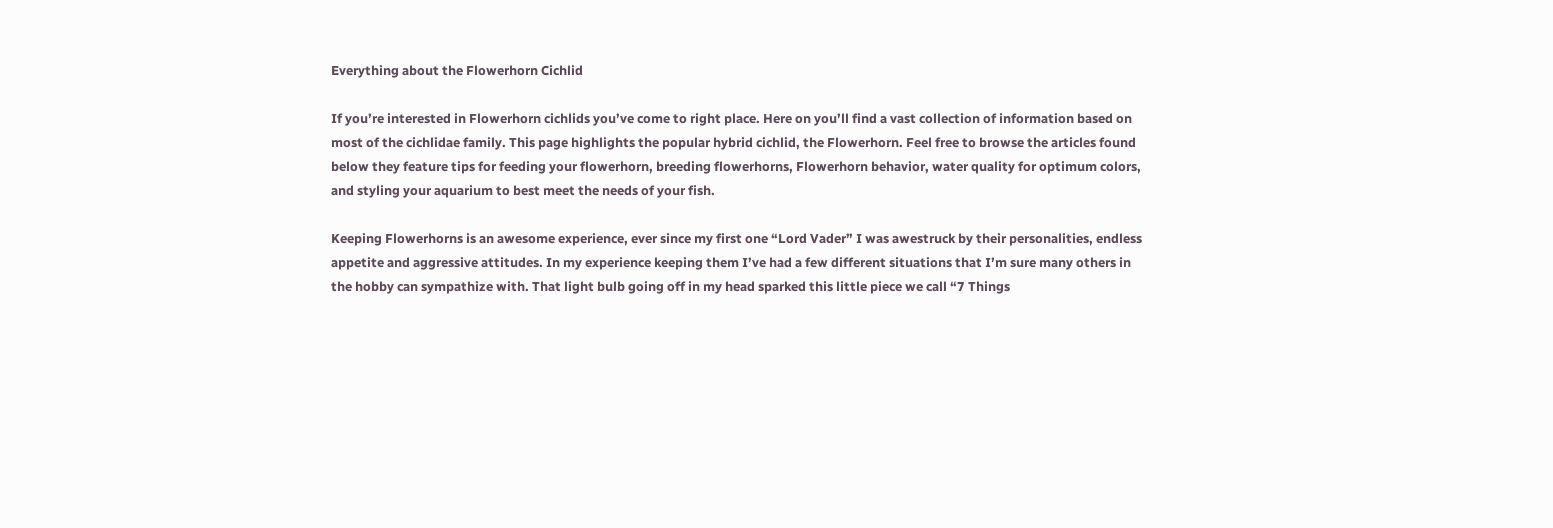Everything about the Flowerhorn Cichlid

If you’re interested in Flowerhorn cichlids you’ve come to right place. Here on you’ll find a vast collection of information based on most of the cichlidae family. This page highlights the popular hybrid cichlid, the Flowerhorn. Feel free to browse the articles found below they feature tips for feeding your flowerhorn, breeding flowerhorns, Flowerhorn behavior, water quality for optimum colors, and styling your aquarium to best meet the needs of your fish.

Keeping Flowerhorns is an awesome experience, ever since my first one “Lord Vader” I was awestruck by their personalities, endless appetite and aggressive attitudes. In my experience keeping them I’ve had a few different situations that I’m sure many others in the hobby can sympathize with. That light bulb going off in my head sparked this little piece we call “7 Things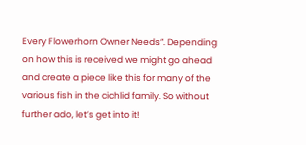Every Flowerhorn Owner Needs”. Depending on how this is received we might go ahead and create a piece like this for many of the various fish in the cichlid family. So without further ado, let’s get into it!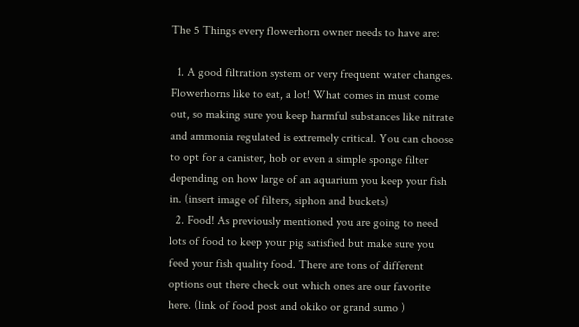The 5 Things every flowerhorn owner needs to have are:

  1. A good filtration system or very frequent water changes. Flowerhorns like to eat, a lot! What comes in must come out, so making sure you keep harmful substances like nitrate and ammonia regulated is extremely critical. You can choose to opt for a canister, hob or even a simple sponge filter depending on how large of an aquarium you keep your fish in. (insert image of filters, siphon and buckets)
  2. Food! As previously mentioned you are going to need lots of food to keep your pig satisfied but make sure you feed your fish quality food. There are tons of different options out there check out which ones are our favorite here. (link of food post and okiko or grand sumo )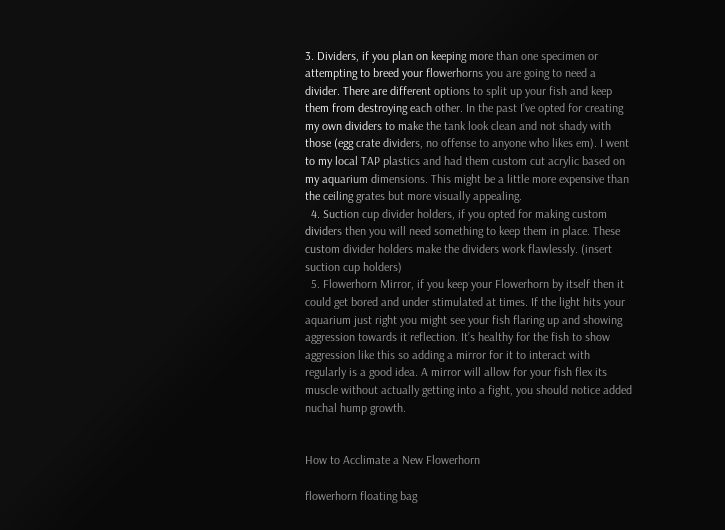3. Dividers, if you plan on keeping more than one specimen or attempting to breed your flowerhorns you are going to need a divider. There are different options to split up your fish and keep them from destroying each other. In the past I’ve opted for creating my own dividers to make the tank look clean and not shady with those (egg crate dividers, no offense to anyone who likes em). I went to my local TAP plastics and had them custom cut acrylic based on my aquarium dimensions. This might be a little more expensive than the ceiling grates but more visually appealing.
  4. Suction cup divider holders, if you opted for making custom dividers then you will need something to keep them in place. These custom divider holders make the dividers work flawlessly. (insert suction cup holders)
  5. Flowerhorn Mirror, if you keep your Flowerhorn by itself then it could get bored and under stimulated at times. If the light hits your aquarium just right you might see your fish flaring up and showing aggression towards it reflection. It’s healthy for the fish to show aggression like this so adding a mirror for it to interact with regularly is a good idea. A mirror will allow for your fish flex its muscle without actually getting into a fight, you should notice added nuchal hump growth.


How to Acclimate a New Flowerhorn

flowerhorn floating bag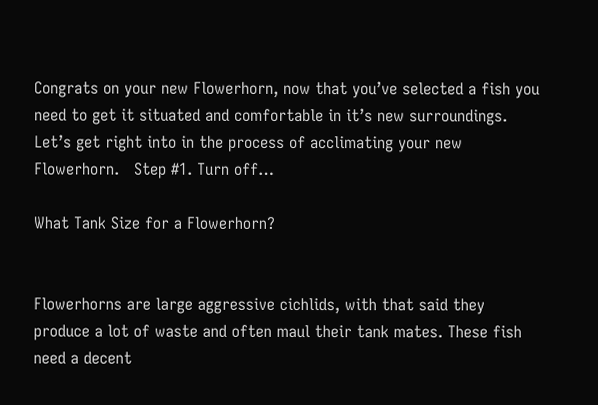Congrats on your new Flowerhorn, now that you’ve selected a fish you need to get it situated and comfortable in it’s new surroundings. Let’s get right into in the process of acclimating your new Flowerhorn.   Step #1. Turn off…

What Tank Size for a Flowerhorn?


Flowerhorns are large aggressive cichlids, with that said they produce a lot of waste and often maul their tank mates. These fish need a decent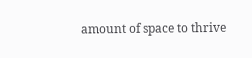amount of space to thrive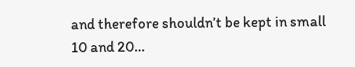and therefore shouldn’t be kept in small 10 and 20…